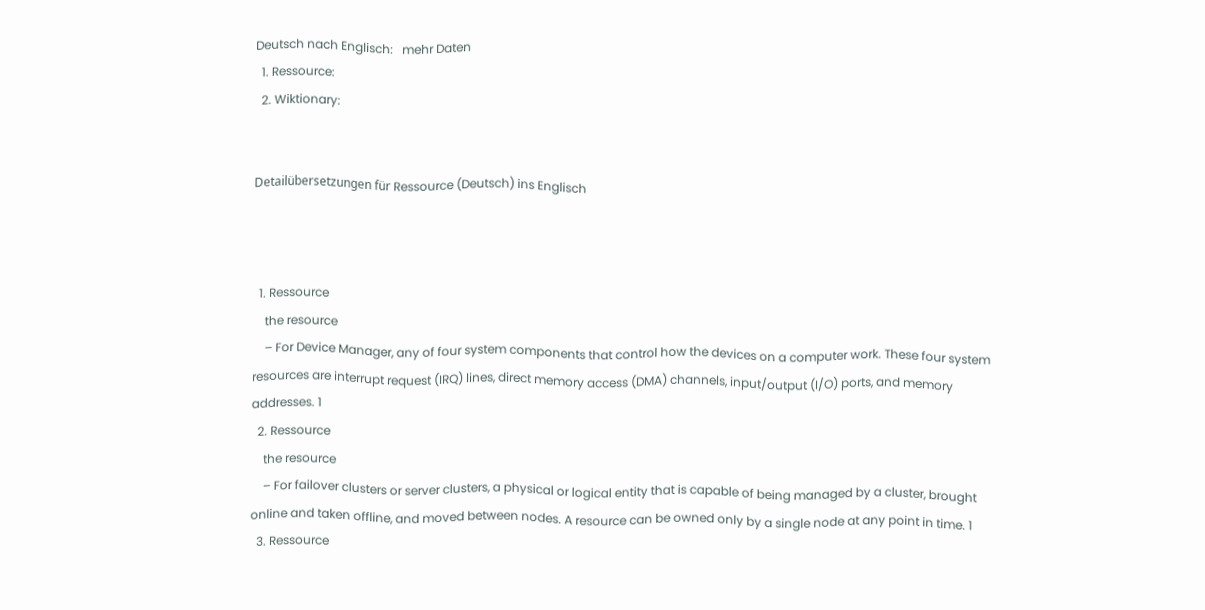Deutsch nach Englisch:   mehr Daten
  1. Ressource:
  2. Wiktionary:


Detailübersetzungen für Ressource (Deutsch) ins Englisch



  1. Ressource
    the resource
    – For Device Manager, any of four system components that control how the devices on a computer work. These four system resources are interrupt request (IRQ) lines, direct memory access (DMA) channels, input/output (I/O) ports, and memory addresses. 1
  2. Ressource
    the resource
    – For failover clusters or server clusters, a physical or logical entity that is capable of being managed by a cluster, brought online and taken offline, and moved between nodes. A resource can be owned only by a single node at any point in time. 1
  3. Ressource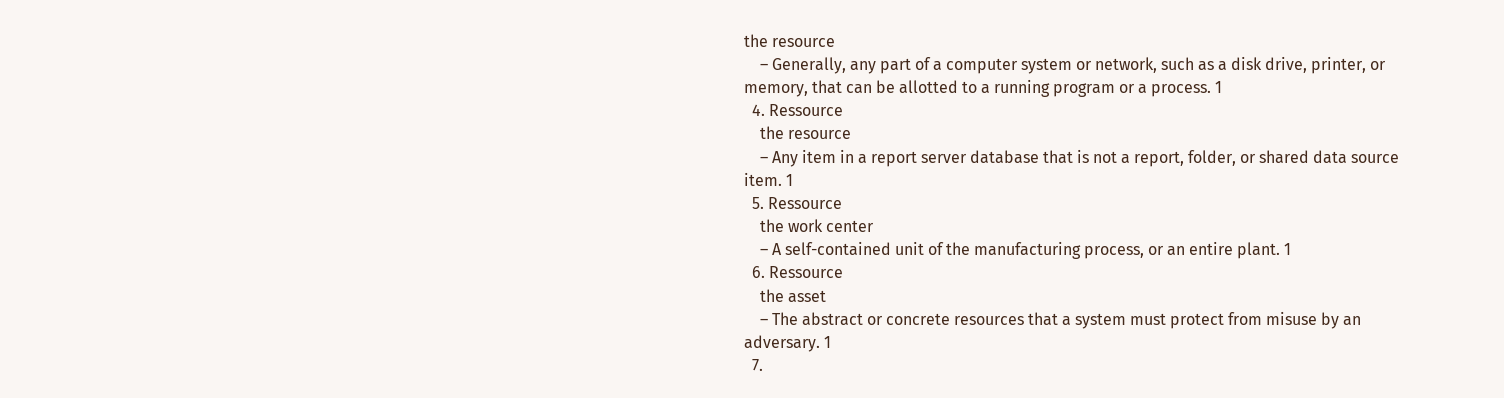the resource
    – Generally, any part of a computer system or network, such as a disk drive, printer, or memory, that can be allotted to a running program or a process. 1
  4. Ressource
    the resource
    – Any item in a report server database that is not a report, folder, or shared data source item. 1
  5. Ressource
    the work center
    – A self-contained unit of the manufacturing process, or an entire plant. 1
  6. Ressource
    the asset
    – The abstract or concrete resources that a system must protect from misuse by an adversary. 1
  7.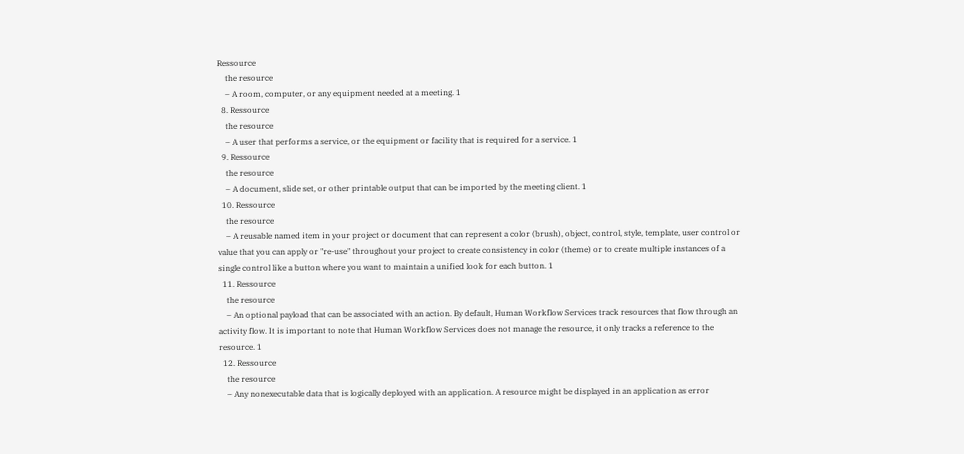Ressource
    the resource
    – A room, computer, or any equipment needed at a meeting. 1
  8. Ressource
    the resource
    – A user that performs a service, or the equipment or facility that is required for a service. 1
  9. Ressource
    the resource
    – A document, slide set, or other printable output that can be imported by the meeting client. 1
  10. Ressource
    the resource
    – A reusable named item in your project or document that can represent a color (brush), object, control, style, template, user control or value that you can apply or "re-use" throughout your project to create consistency in color (theme) or to create multiple instances of a single control like a button where you want to maintain a unified look for each button. 1
  11. Ressource
    the resource
    – An optional payload that can be associated with an action. By default, Human Workflow Services track resources that flow through an activity flow. It is important to note that Human Workflow Services does not manage the resource, it only tracks a reference to the resource. 1
  12. Ressource
    the resource
    – Any nonexecutable data that is logically deployed with an application. A resource might be displayed in an application as error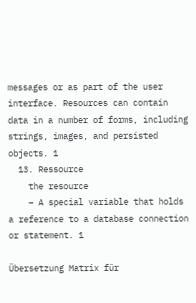messages or as part of the user interface. Resources can contain data in a number of forms, including strings, images, and persisted objects. 1
  13. Ressource
    the resource
    – A special variable that holds a reference to a database connection or statement. 1

Übersetzung Matrix für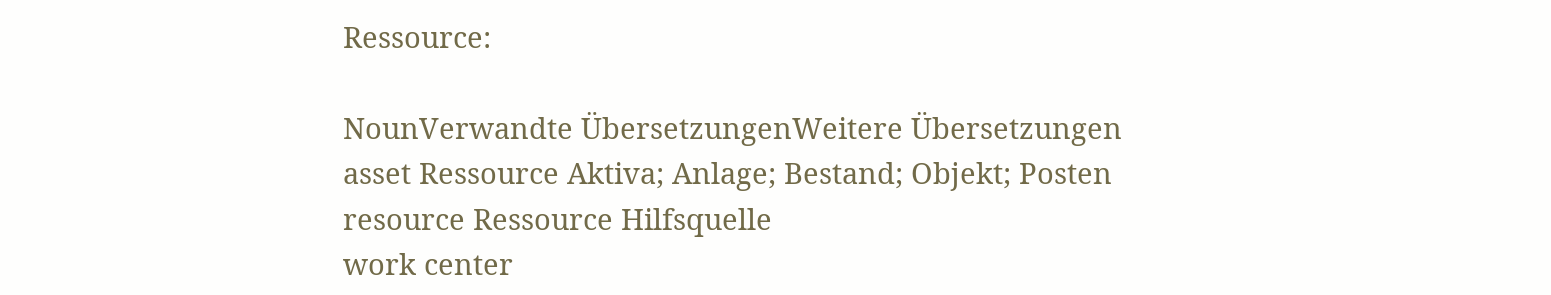Ressource:

NounVerwandte ÜbersetzungenWeitere Übersetzungen
asset Ressource Aktiva; Anlage; Bestand; Objekt; Posten
resource Ressource Hilfsquelle
work center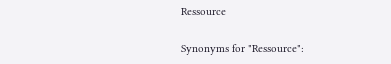Ressource

Synonyms for "Ressource":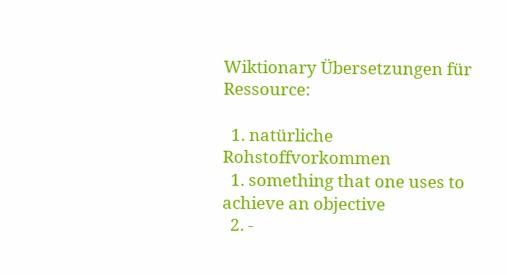Wiktionary Übersetzungen für Ressource:

  1. natürliche Rohstoffvorkommen
  1. something that one uses to achieve an objective
  2. -